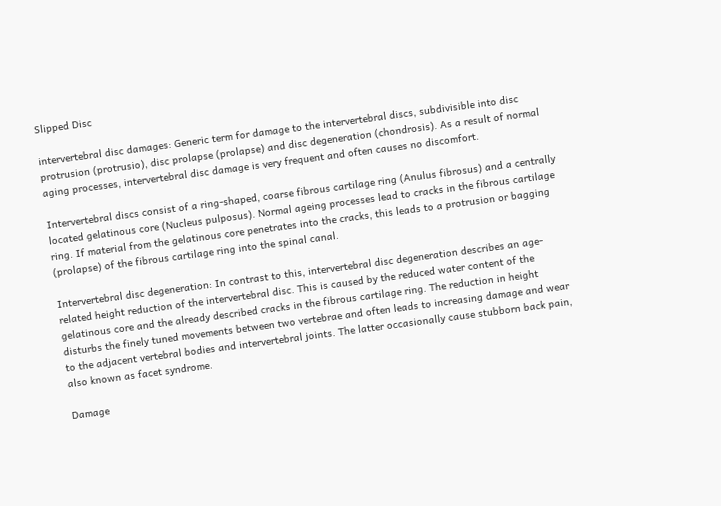Slipped Disc

intervertebral disc damages: Generic term for damage to the intervertebral discs, subdivisible into disc protrusion (protrusio), disc prolapse (prolapse) and disc degeneration (chondrosis). As a result of normal aging processes, intervertebral disc damage is very frequent and often causes no discomfort.

Intervertebral discs consist of a ring-shaped, coarse fibrous cartilage ring (Anulus fibrosus) and a centrally located gelatinous core (Nucleus pulposus). Normal ageing processes lead to cracks in the fibrous cartilage ring. If material from the gelatinous core penetrates into the cracks, this leads to a protrusion or bagging (prolapse) of the fibrous cartilage ring into the spinal canal.

Intervertebral disc degeneration: In contrast to this, intervertebral disc degeneration describes an age-related height reduction of the intervertebral disc. This is caused by the reduced water content of the gelatinous core and the already described cracks in the fibrous cartilage ring. The reduction in height disturbs the finely tuned movements between two vertebrae and often leads to increasing damage and wear to the adjacent vertebral bodies and intervertebral joints. The latter occasionally cause stubborn back pain, also known as facet syndrome.

Damage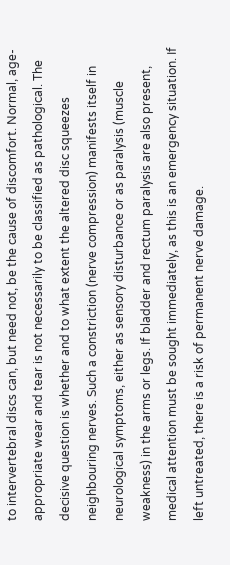to intervertebral discs can, but need not, be the cause of discomfort. Normal, age-appropriate wear and tear is not necessarily to be classified as pathological. The decisive question is whether and to what extent the altered disc squeezes neighbouring nerves. Such a constriction (nerve compression) manifests itself in neurological symptoms, either as sensory disturbance or as paralysis (muscle weakness) in the arms or legs. If bladder and rectum paralysis are also present, medical attention must be sought immediately, as this is an emergency situation. If left untreated, there is a risk of permanent nerve damage.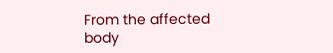From the affected body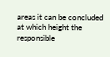areas it can be concluded at which height the responsible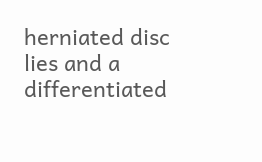herniated disc lies and a differentiated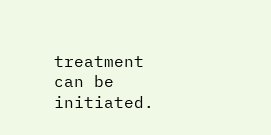treatment can be initiated.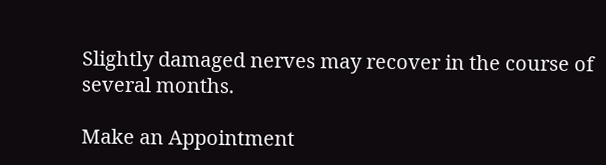Slightly damaged nerves may recover in the course of several months.

Make an Appointment